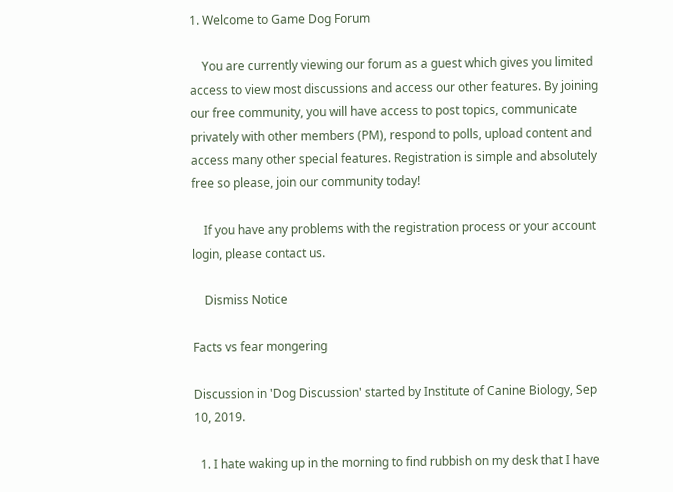1. Welcome to Game Dog Forum

    You are currently viewing our forum as a guest which gives you limited access to view most discussions and access our other features. By joining our free community, you will have access to post topics, communicate privately with other members (PM), respond to polls, upload content and access many other special features. Registration is simple and absolutely free so please, join our community today!

    If you have any problems with the registration process or your account login, please contact us.

    Dismiss Notice

Facts vs fear mongering

Discussion in 'Dog Discussion' started by Institute of Canine Biology, Sep 10, 2019.

  1. I hate waking up in the morning to find rubbish on my desk that I have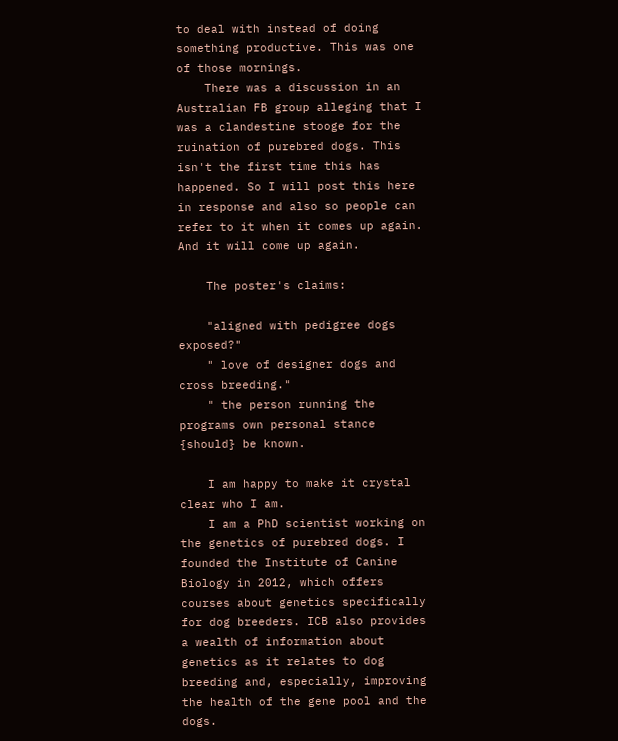to deal with instead of doing something productive. This was one of those mornings.
    There was a discussion in an Australian FB group alleging that I was a clandestine stooge for the ruination of purebred dogs. This isn't the first time this has happened. So I will post this here in response and also so people can refer to it when it comes up again. And it will come up again.

    The poster's claims:

    "aligned with pedigree dogs exposed?"
    " love of designer dogs and cross breeding."
    " the person running the programs own personal stance {should} be known.

    I am happy to make it crystal clear who I am.
    I am a PhD scientist working on the genetics of purebred dogs. I founded the Institute of Canine Biology in 2012, which offers courses about genetics specifically for dog breeders. ICB also provides a wealth of information about genetics as it relates to dog breeding and, especially, improving the health of the gene pool and the dogs.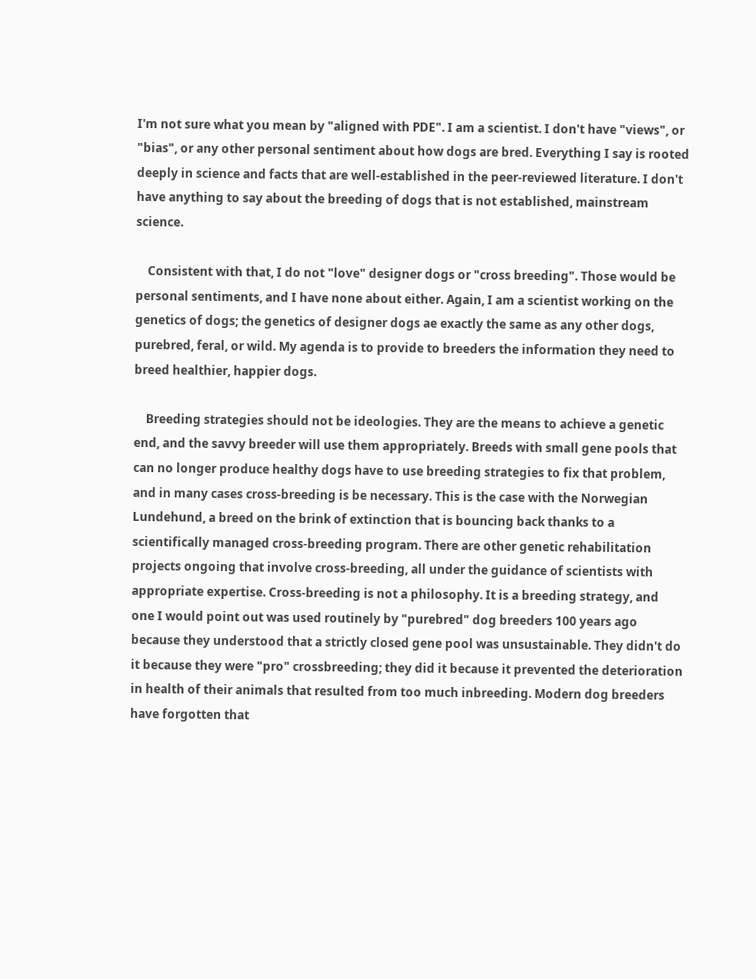I'm not sure what you mean by "aligned with PDE". I am a scientist. I don't have "views", or "bias", or any other personal sentiment about how dogs are bred. Everything I say is rooted deeply in science and facts that are well-established in the peer-reviewed literature. I don't have anything to say about the breeding of dogs that is not established, mainstream science.

    Consistent with that, I do not "love" designer dogs or "cross breeding". Those would be personal sentiments, and I have none about either. Again, I am a scientist working on the genetics of dogs; the genetics of designer dogs ae exactly the same as any other dogs, purebred, feral, or wild. My agenda is to provide to breeders the information they need to breed healthier, happier dogs.

    Breeding strategies should not be ideologies. They are the means to achieve a genetic end, and the savvy breeder will use them appropriately. Breeds with small gene pools that can no longer produce healthy dogs have to use breeding strategies to fix that problem, and in many cases cross-breeding is be necessary. This is the case with the Norwegian Lundehund, a breed on the brink of extinction that is bouncing back thanks to a scientifically managed cross-breeding program. There are other genetic rehabilitation projects ongoing that involve cross-breeding, all under the guidance of scientists with appropriate expertise. Cross-breeding is not a philosophy. It is a breeding strategy, and one I would point out was used routinely by "purebred" dog breeders 100 years ago because they understood that a strictly closed gene pool was unsustainable. They didn't do it because they were "pro" crossbreeding; they did it because it prevented the deterioration in health of their animals that resulted from too much inbreeding. Modern dog breeders have forgotten that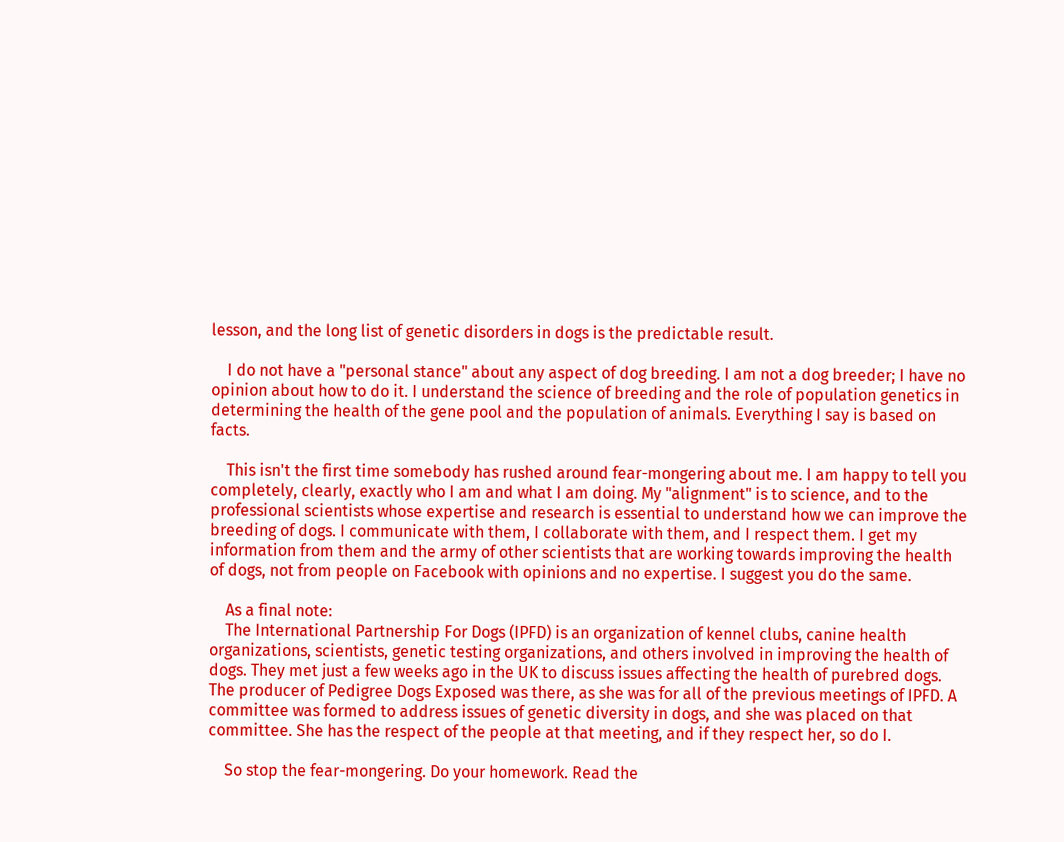lesson, and the long list of genetic disorders in dogs is the predictable result.

    I do not have a "personal stance" about any aspect of dog breeding. I am not a dog breeder; I have no opinion about how to do it. I understand the science of breeding and the role of population genetics in determining the health of the gene pool and the population of animals. Everything I say is based on facts.

    This isn't the first time somebody has rushed around fear-mongering about me. I am happy to tell you completely, clearly, exactly who I am and what I am doing. My "alignment" is to science, and to the professional scientists whose expertise and research is essential to understand how we can improve the breeding of dogs. I communicate with them, I collaborate with them, and I respect them. I get my information from them and the army of other scientists that are working towards improving the health of dogs, not from people on Facebook with opinions and no expertise. I suggest you do the same.

    As a final note:
    The International Partnership For Dogs (IPFD) is an organization of kennel clubs, canine health organizations, scientists, genetic testing organizations, and others involved in improving the health of dogs. They met just a few weeks ago in the UK to discuss issues affecting the health of purebred dogs. The producer of Pedigree Dogs Exposed was there, as she was for all of the previous meetings of IPFD. A committee was formed to address issues of genetic diversity in dogs, and she was placed on that committee. She has the respect of the people at that meeting, and if they respect her, so do I.

    So stop the fear-mongering. Do your homework. Read the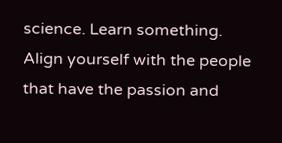science. Learn something. Align yourself with the people that have the passion and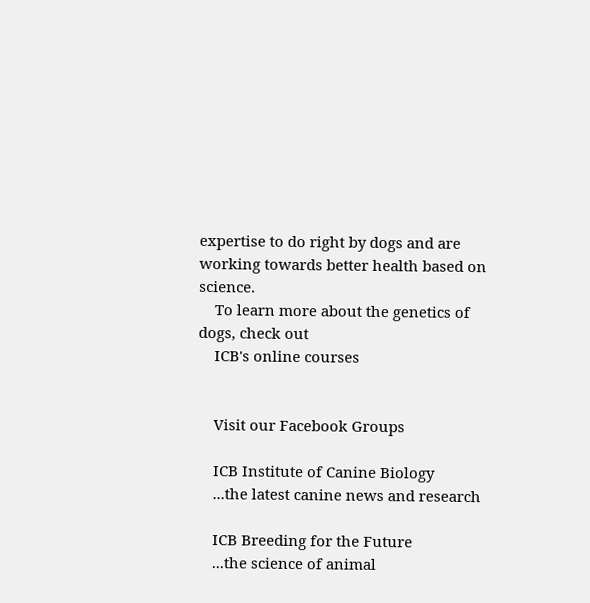expertise to do right by dogs and are working towards better health based on science.
    To learn more about the genetics of dogs, check out
    ICB's online courses


    Visit our Facebook Groups

    ICB Institute of Canine Biology
    ...the latest canine news and research

    ICB Breeding for the Future
    ...the science of animal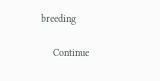breeding

    Continue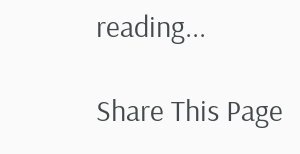reading...

Share This Page